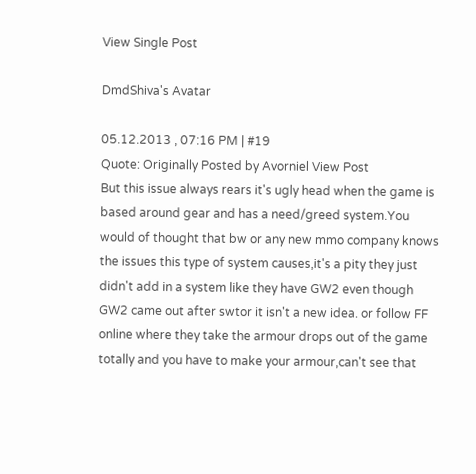View Single Post

DmdShiva's Avatar

05.12.2013 , 07:16 PM | #19
Quote: Originally Posted by Avorniel View Post
But this issue always rears it's ugly head when the game is based around gear and has a need/greed system.You would of thought that bw or any new mmo company knows the issues this type of system causes,it's a pity they just didn't add in a system like they have GW2 even though GW2 came out after swtor it isn't a new idea. or follow FF online where they take the armour drops out of the game totally and you have to make your armour,can't see that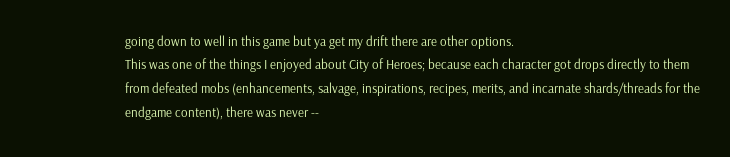going down to well in this game but ya get my drift there are other options.
This was one of the things I enjoyed about City of Heroes; because each character got drops directly to them from defeated mobs (enhancements, salvage, inspirations, recipes, merits, and incarnate shards/threads for the endgame content), there was never --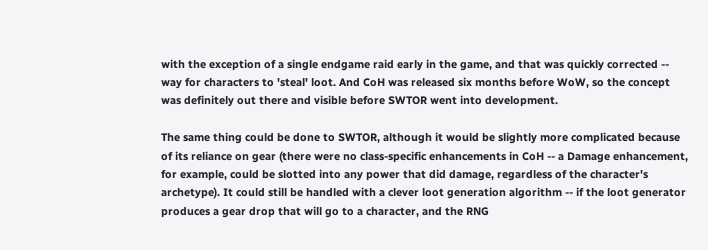with the exception of a single endgame raid early in the game, and that was quickly corrected -- way for characters to 'steal' loot. And CoH was released six months before WoW, so the concept was definitely out there and visible before SWTOR went into development.

The same thing could be done to SWTOR, although it would be slightly more complicated because of its reliance on gear (there were no class-specific enhancements in CoH -- a Damage enhancement, for example, could be slotted into any power that did damage, regardless of the character's archetype). It could still be handled with a clever loot generation algorithm -- if the loot generator produces a gear drop that will go to a character, and the RNG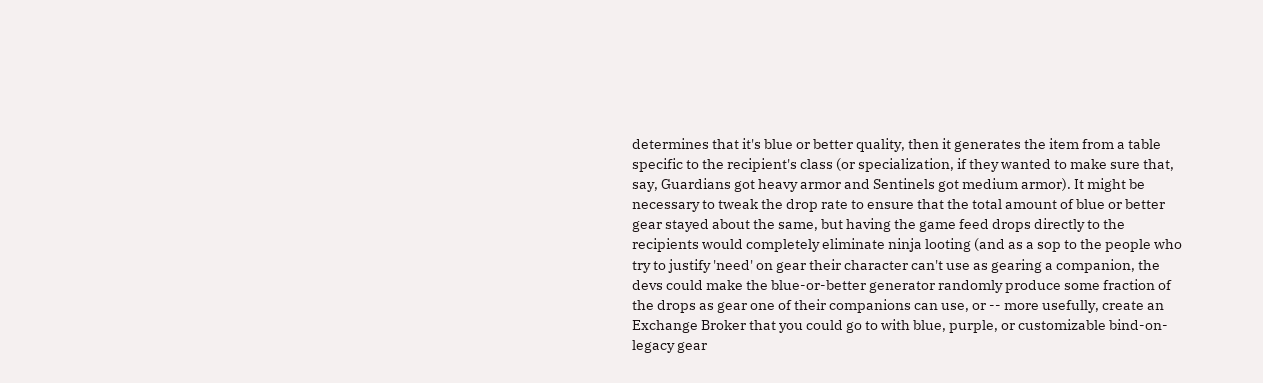determines that it's blue or better quality, then it generates the item from a table specific to the recipient's class (or specialization, if they wanted to make sure that, say, Guardians got heavy armor and Sentinels got medium armor). It might be necessary to tweak the drop rate to ensure that the total amount of blue or better gear stayed about the same, but having the game feed drops directly to the recipients would completely eliminate ninja looting (and as a sop to the people who try to justify 'need' on gear their character can't use as gearing a companion, the devs could make the blue-or-better generator randomly produce some fraction of the drops as gear one of their companions can use, or -- more usefully, create an Exchange Broker that you could go to with blue, purple, or customizable bind-on-legacy gear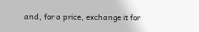and, for a price, exchange it for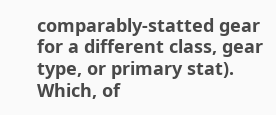comparably-statted gear for a different class, gear type, or primary stat). Which, of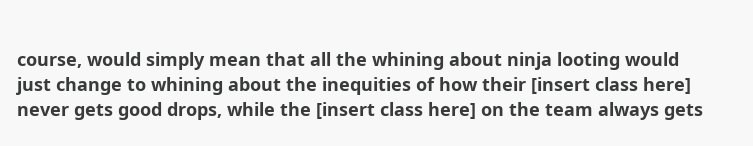course, would simply mean that all the whining about ninja looting would just change to whining about the inequities of how their [insert class here] never gets good drops, while the [insert class here] on the team always gets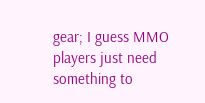gear; I guess MMO players just need something to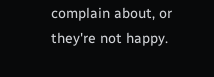complain about, or they're not happy.